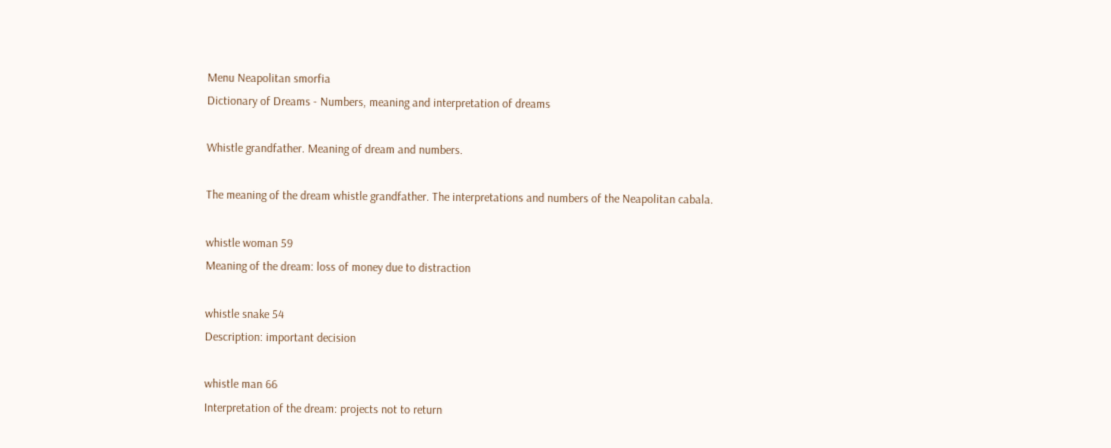Menu Neapolitan smorfia
Dictionary of Dreams - Numbers, meaning and interpretation of dreams

Whistle grandfather. Meaning of dream and numbers.

The meaning of the dream whistle grandfather. The interpretations and numbers of the Neapolitan cabala.

whistle woman 59
Meaning of the dream: loss of money due to distraction

whistle snake 54
Description: important decision

whistle man 66
Interpretation of the dream: projects not to return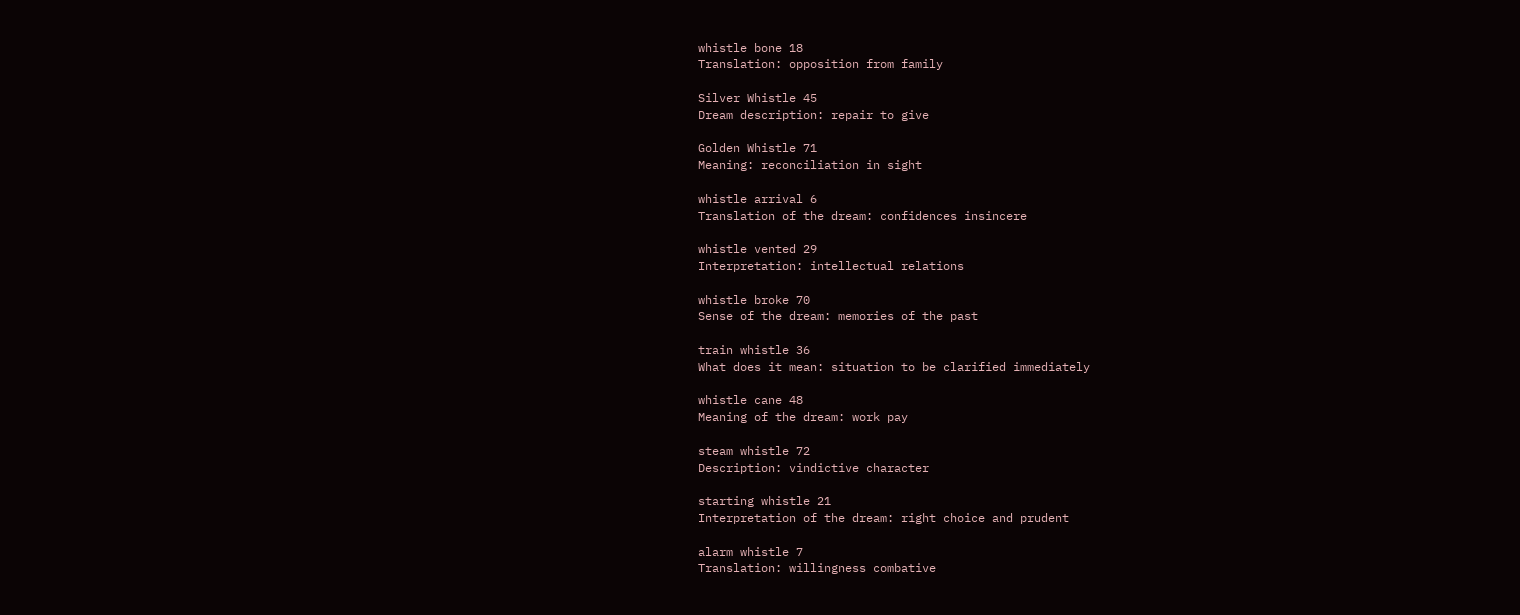whistle bone 18
Translation: opposition from family

Silver Whistle 45
Dream description: repair to give

Golden Whistle 71
Meaning: reconciliation in sight

whistle arrival 6
Translation of the dream: confidences insincere

whistle vented 29
Interpretation: intellectual relations

whistle broke 70
Sense of the dream: memories of the past

train whistle 36
What does it mean: situation to be clarified immediately

whistle cane 48
Meaning of the dream: work pay

steam whistle 72
Description: vindictive character

starting whistle 21
Interpretation of the dream: right choice and prudent

alarm whistle 7
Translation: willingness combative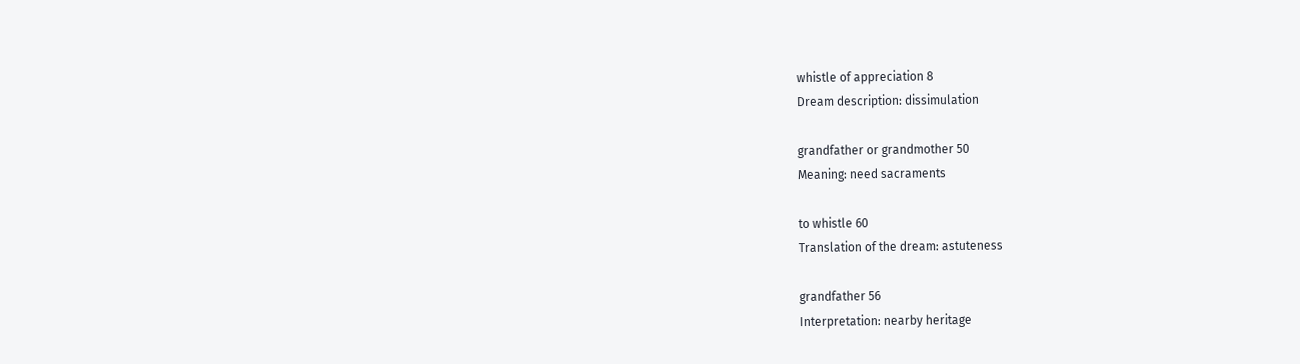whistle of appreciation 8
Dream description: dissimulation

grandfather or grandmother 50
Meaning: need sacraments

to whistle 60
Translation of the dream: astuteness

grandfather 56
Interpretation: nearby heritage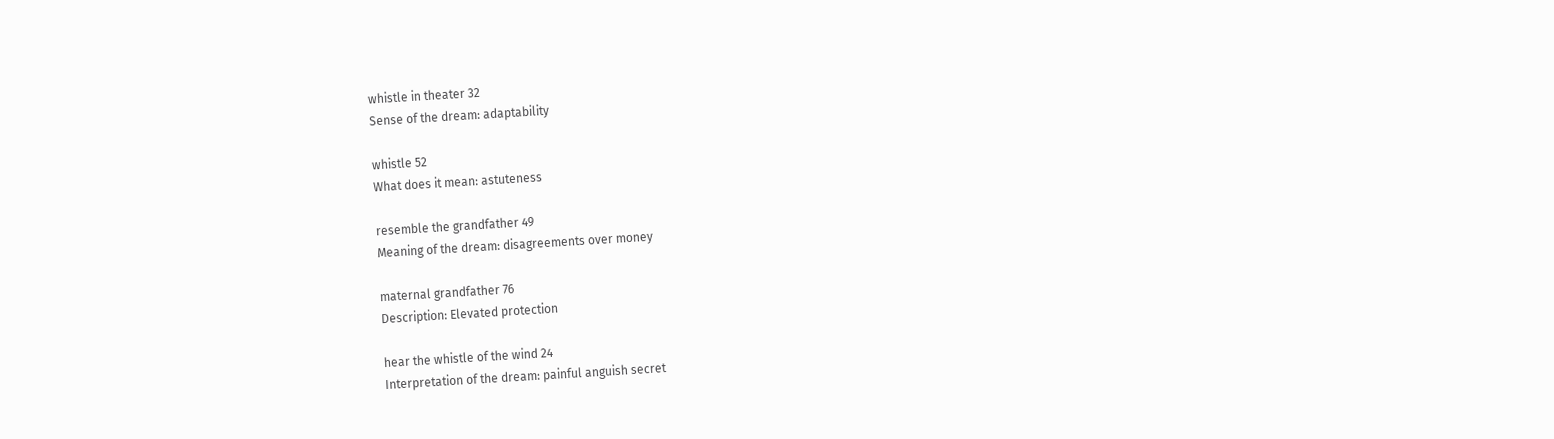whistle in theater 32
Sense of the dream: adaptability

whistle 52
What does it mean: astuteness

resemble the grandfather 49
Meaning of the dream: disagreements over money

maternal grandfather 76
Description: Elevated protection

hear the whistle of the wind 24
Interpretation of the dream: painful anguish secret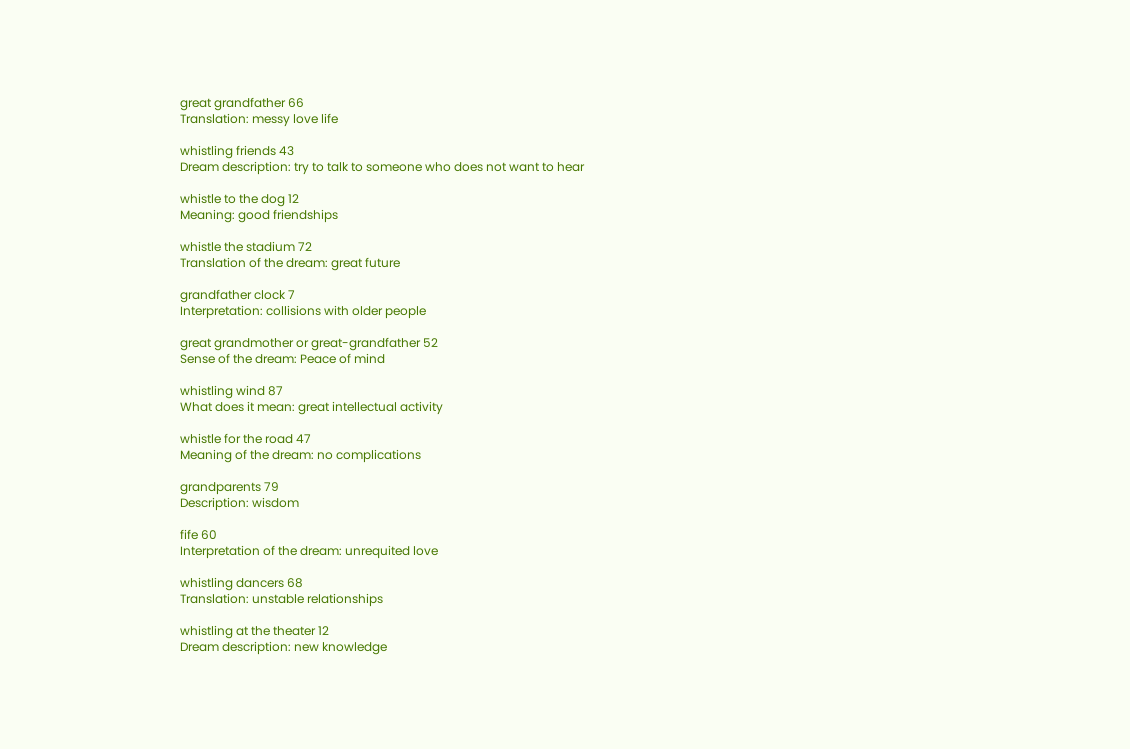great grandfather 66
Translation: messy love life

whistling friends 43
Dream description: try to talk to someone who does not want to hear

whistle to the dog 12
Meaning: good friendships

whistle the stadium 72
Translation of the dream: great future

grandfather clock 7
Interpretation: collisions with older people

great grandmother or great-grandfather 52
Sense of the dream: Peace of mind

whistling wind 87
What does it mean: great intellectual activity

whistle for the road 47
Meaning of the dream: no complications

grandparents 79
Description: wisdom

fife 60
Interpretation of the dream: unrequited love

whistling dancers 68
Translation: unstable relationships

whistling at the theater 12
Dream description: new knowledge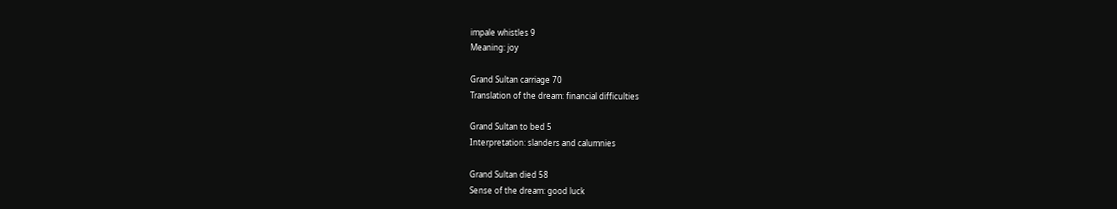impale whistles 9
Meaning: joy

Grand Sultan carriage 70
Translation of the dream: financial difficulties

Grand Sultan to bed 5
Interpretation: slanders and calumnies

Grand Sultan died 58
Sense of the dream: good luck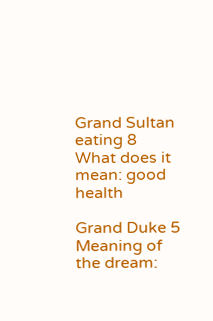Grand Sultan eating 8
What does it mean: good health

Grand Duke 5
Meaning of the dream: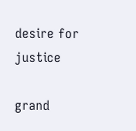desire for justice

grand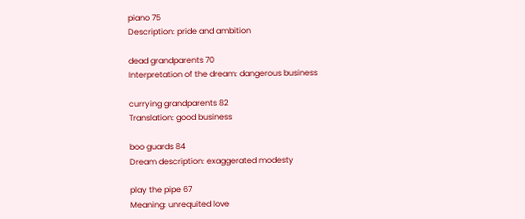piano 75
Description: pride and ambition

dead grandparents 70
Interpretation of the dream: dangerous business

currying grandparents 82
Translation: good business

boo guards 84
Dream description: exaggerated modesty

play the pipe 67
Meaning: unrequited love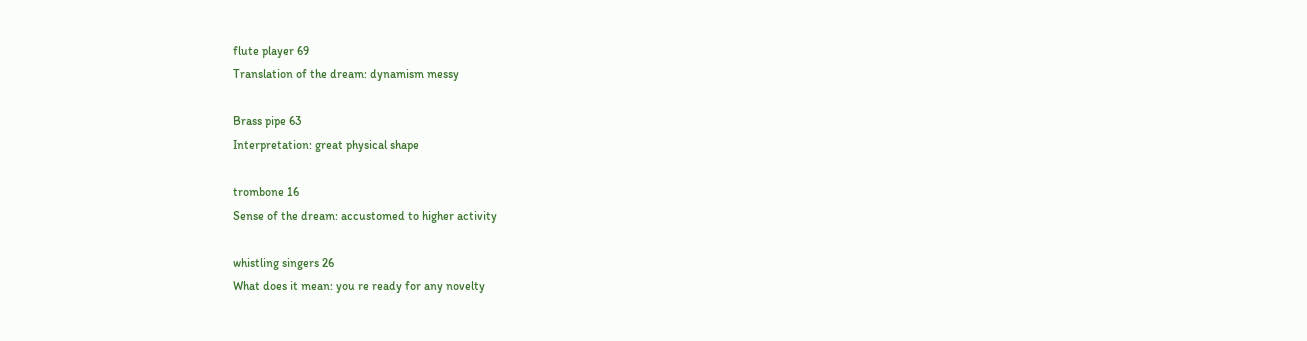flute player 69
Translation of the dream: dynamism messy

Brass pipe 63
Interpretation: great physical shape

trombone 16
Sense of the dream: accustomed to higher activity

whistling singers 26
What does it mean: you re ready for any novelty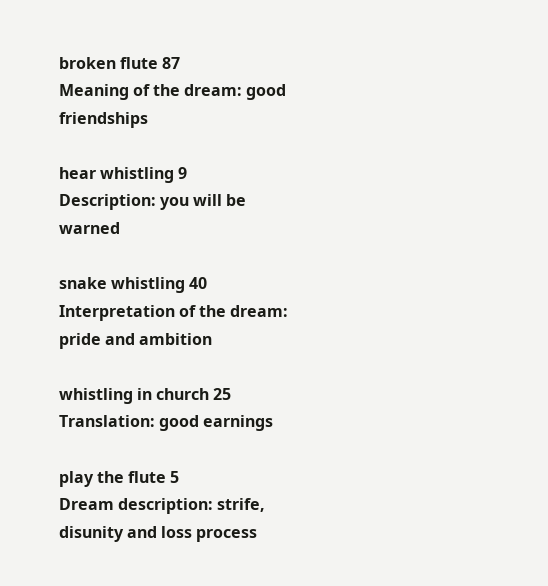broken flute 87
Meaning of the dream: good friendships

hear whistling 9
Description: you will be warned

snake whistling 40
Interpretation of the dream: pride and ambition

whistling in church 25
Translation: good earnings

play the flute 5
Dream description: strife, disunity and loss process